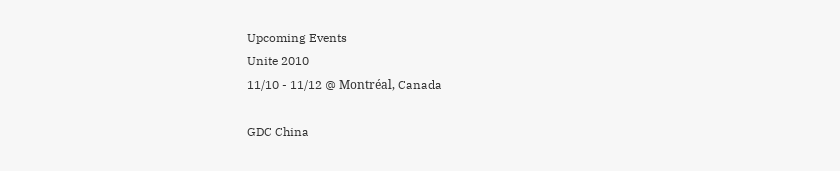Upcoming Events
Unite 2010
11/10 - 11/12 @ Montréal, Canada

GDC China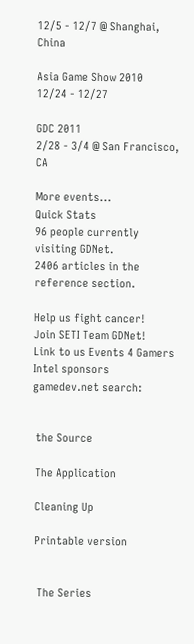12/5 - 12/7 @ Shanghai, China

Asia Game Show 2010
12/24 - 12/27

GDC 2011
2/28 - 3/4 @ San Francisco, CA

More events...
Quick Stats
96 people currently visiting GDNet.
2406 articles in the reference section.

Help us fight cancer!
Join SETI Team GDNet!
Link to us Events 4 Gamers
Intel sponsors gamedev.net search:


 the Source

 The Application

 Cleaning Up

 Printable version


  The Series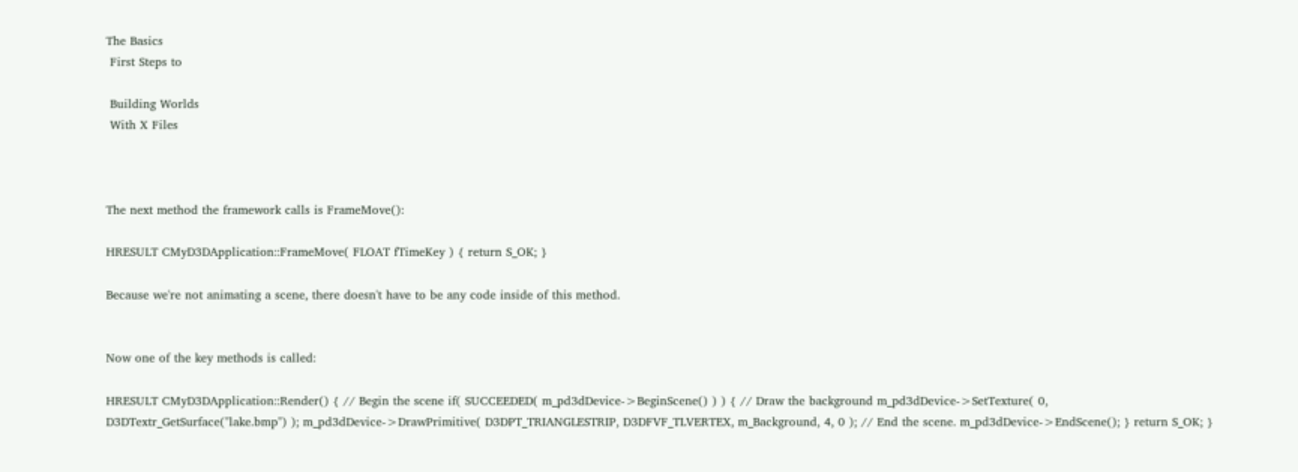The Basics
 First Steps to

 Building Worlds
 With X Files



The next method the framework calls is FrameMove():

HRESULT CMyD3DApplication::FrameMove( FLOAT fTimeKey ) { return S_OK; }

Because we're not animating a scene, there doesn't have to be any code inside of this method.


Now one of the key methods is called:

HRESULT CMyD3DApplication::Render() { // Begin the scene if( SUCCEEDED( m_pd3dDevice->BeginScene() ) ) { // Draw the background m_pd3dDevice->SetTexture( 0, D3DTextr_GetSurface("lake.bmp") ); m_pd3dDevice->DrawPrimitive( D3DPT_TRIANGLESTRIP, D3DFVF_TLVERTEX, m_Background, 4, 0 ); // End the scene. m_pd3dDevice->EndScene(); } return S_OK; }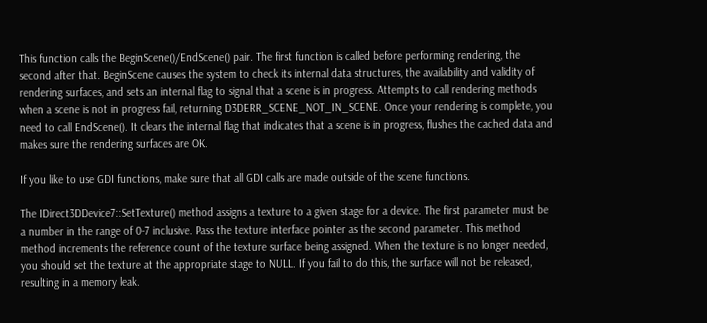This function calls the BeginScene()/EndScene() pair. The first function is called before performing rendering, the second after that. BeginScene causes the system to check its internal data structures, the availability and validity of rendering surfaces, and sets an internal flag to signal that a scene is in progress. Attempts to call rendering methods when a scene is not in progress fail, returning D3DERR_SCENE_NOT_IN_SCENE. Once your rendering is complete, you need to call EndScene(). It clears the internal flag that indicates that a scene is in progress, flushes the cached data and makes sure the rendering surfaces are OK.

If you like to use GDI functions, make sure that all GDI calls are made outside of the scene functions.

The IDirect3DDevice7::SetTexture() method assigns a texture to a given stage for a device. The first parameter must be a number in the range of 0-7 inclusive. Pass the texture interface pointer as the second parameter. This method method increments the reference count of the texture surface being assigned. When the texture is no longer needed, you should set the texture at the appropriate stage to NULL. If you fail to do this, the surface will not be released, resulting in a memory leak.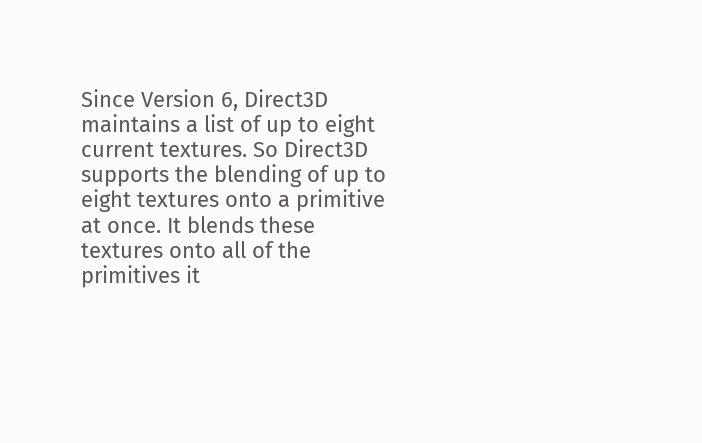Since Version 6, Direct3D maintains a list of up to eight current textures. So Direct3D supports the blending of up to eight textures onto a primitive at once. It blends these textures onto all of the primitives it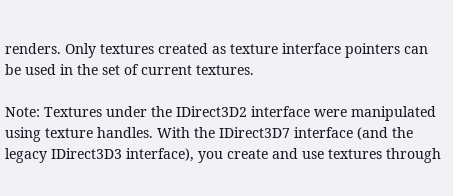renders. Only textures created as texture interface pointers can be used in the set of current textures.

Note: Textures under the IDirect3D2 interface were manipulated using texture handles. With the IDirect3D7 interface (and the legacy IDirect3D3 interface), you create and use textures through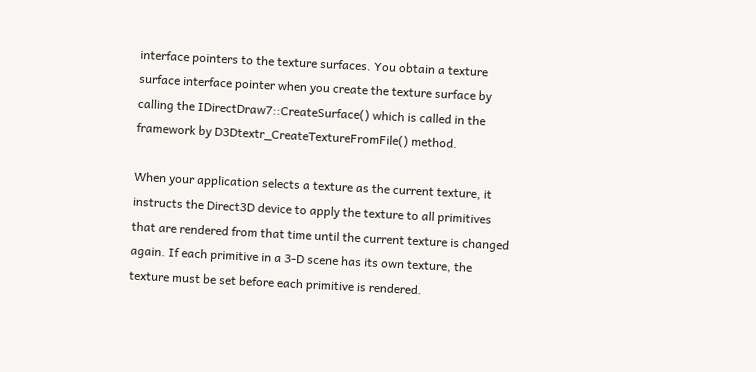interface pointers to the texture surfaces. You obtain a texture surface interface pointer when you create the texture surface by calling the IDirectDraw7::CreateSurface() which is called in the framework by D3Dtextr_CreateTextureFromFile() method.

When your application selects a texture as the current texture, it instructs the Direct3D device to apply the texture to all primitives that are rendered from that time until the current texture is changed again. If each primitive in a 3-D scene has its own texture, the texture must be set before each primitive is rendered.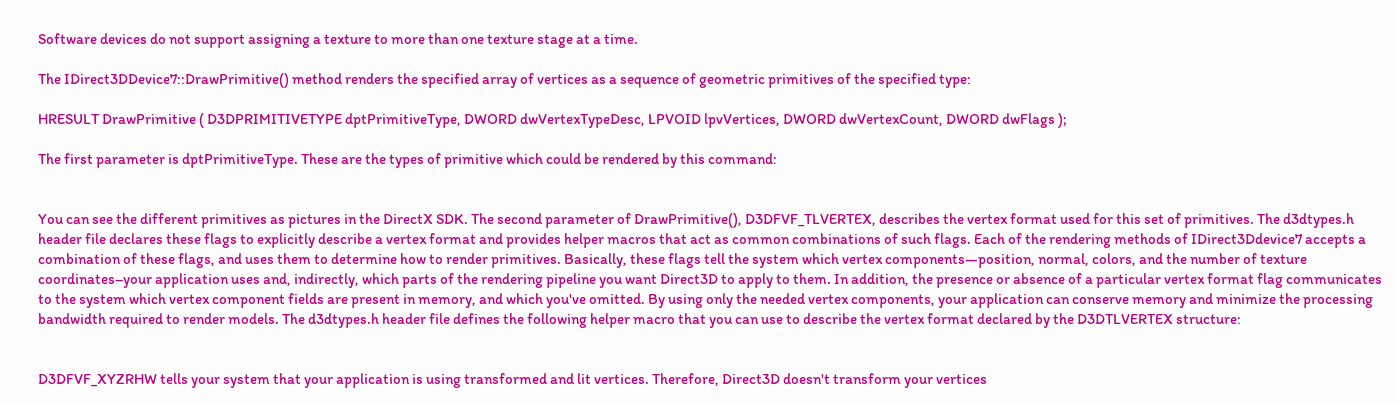Software devices do not support assigning a texture to more than one texture stage at a time.

The IDirect3DDevice7::DrawPrimitive() method renders the specified array of vertices as a sequence of geometric primitives of the specified type:

HRESULT DrawPrimitive ( D3DPRIMITIVETYPE dptPrimitiveType, DWORD dwVertexTypeDesc, LPVOID lpvVertices, DWORD dwVertexCount, DWORD dwFlags );

The first parameter is dptPrimitiveType. These are the types of primitive which could be rendered by this command:


You can see the different primitives as pictures in the DirectX SDK. The second parameter of DrawPrimitive(), D3DFVF_TLVERTEX, describes the vertex format used for this set of primitives. The d3dtypes.h header file declares these flags to explicitly describe a vertex format and provides helper macros that act as common combinations of such flags. Each of the rendering methods of IDirect3Ddevice7 accepts a combination of these flags, and uses them to determine how to render primitives. Basically, these flags tell the system which vertex components—position, normal, colors, and the number of texture coordinates–your application uses and, indirectly, which parts of the rendering pipeline you want Direct3D to apply to them. In addition, the presence or absence of a particular vertex format flag communicates to the system which vertex component fields are present in memory, and which you've omitted. By using only the needed vertex components, your application can conserve memory and minimize the processing bandwidth required to render models. The d3dtypes.h header file defines the following helper macro that you can use to describe the vertex format declared by the D3DTLVERTEX structure:


D3DFVF_XYZRHW tells your system that your application is using transformed and lit vertices. Therefore, Direct3D doesn't transform your vertices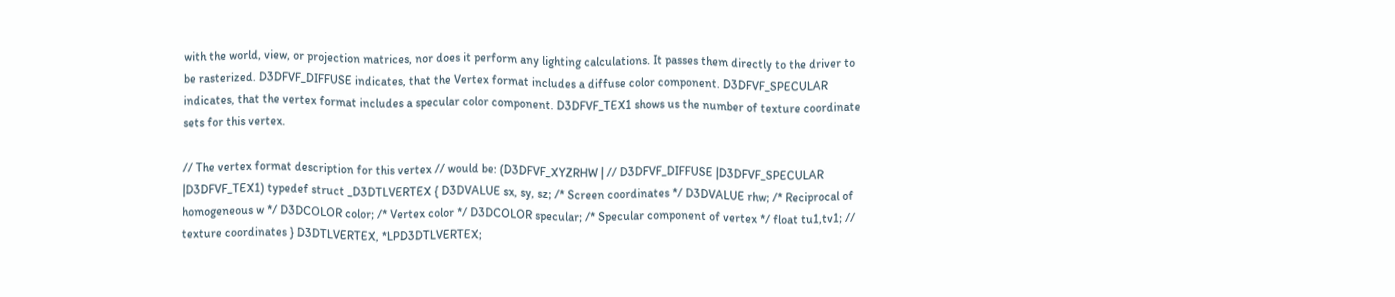with the world, view, or projection matrices, nor does it perform any lighting calculations. It passes them directly to the driver to be rasterized. D3DFVF_DIFFUSE indicates, that the Vertex format includes a diffuse color component. D3DFVF_SPECULAR indicates, that the vertex format includes a specular color component. D3DFVF_TEX1 shows us the number of texture coordinate sets for this vertex.

// The vertex format description for this vertex // would be: (D3DFVF_XYZRHW | // D3DFVF_DIFFUSE |D3DFVF_SPECULAR |D3DFVF_TEX1) typedef struct _D3DTLVERTEX { D3DVALUE sx, sy, sz; /* Screen coordinates */ D3DVALUE rhw; /* Reciprocal of homogeneous w */ D3DCOLOR color; /* Vertex color */ D3DCOLOR specular; /* Specular component of vertex */ float tu1,tv1; // texture coordinates } D3DTLVERTEX, *LPD3DTLVERTEX;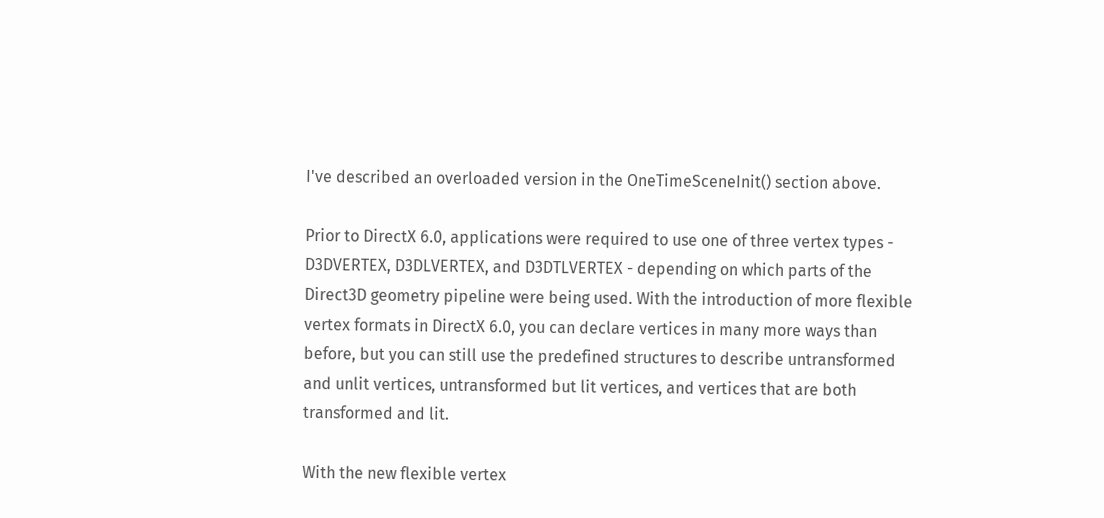I've described an overloaded version in the OneTimeSceneInit() section above.

Prior to DirectX 6.0, applications were required to use one of three vertex types - D3DVERTEX, D3DLVERTEX, and D3DTLVERTEX - depending on which parts of the Direct3D geometry pipeline were being used. With the introduction of more flexible vertex formats in DirectX 6.0, you can declare vertices in many more ways than before, but you can still use the predefined structures to describe untransformed and unlit vertices, untransformed but lit vertices, and vertices that are both transformed and lit.

With the new flexible vertex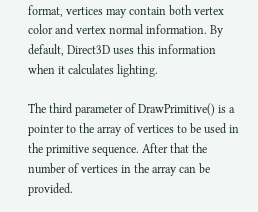format, vertices may contain both vertex color and vertex normal information. By default, Direct3D uses this information when it calculates lighting.

The third parameter of DrawPrimitive() is a pointer to the array of vertices to be used in the primitive sequence. After that the number of vertices in the array can be provided.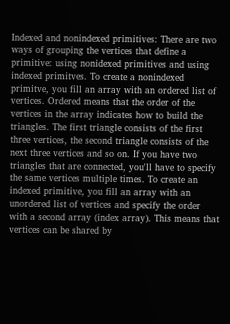Indexed and nonindexed primitives: There are two ways of grouping the vertices that define a primitive: using nonidexed primitives and using indexed primitves. To create a nonindexed primitve, you fill an array with an ordered list of vertices. Ordered means that the order of the vertices in the array indicates how to build the triangles. The first triangle consists of the first three vertices, the second triangle consists of the next three vertices and so on. If you have two triangles that are connected, you'll have to specify the same vertices multiple times. To create an indexed primitive, you fill an array with an unordered list of vertices and specify the order with a second array (index array). This means that vertices can be shared by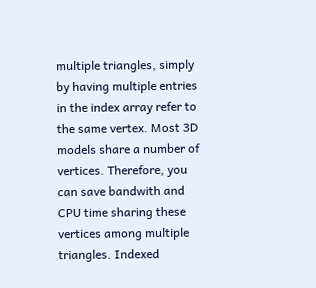multiple triangles, simply by having multiple entries in the index array refer to the same vertex. Most 3D models share a number of vertices. Therefore, you can save bandwith and CPU time sharing these vertices among multiple triangles. Indexed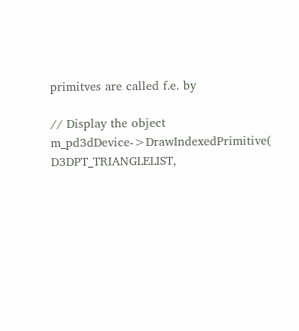primitves are called f.e. by

// Display the object
m_pd3dDevice->DrawIndexedPrimitive( D3DPT_TRIANGLELIST,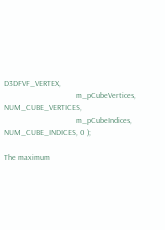D3DFVF_VERTEX,
                                    m_pCubeVertices, NUM_CUBE_VERTICES,
                                    m_pCubeIndices, NUM_CUBE_INDICES, 0 );

The maximum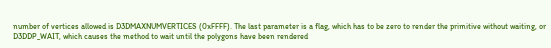number of vertices allowed is D3DMAXNUMVERTICES (0xFFFF). The last parameter is a flag, which has to be zero to render the primitive without waiting, or D3DDP_WAIT, which causes the method to wait until the polygons have been rendered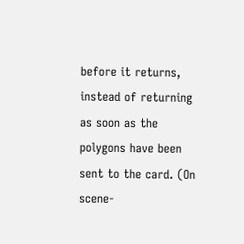before it returns, instead of returning as soon as the polygons have been sent to the card. (On scene-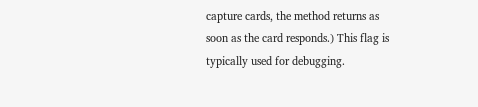capture cards, the method returns as soon as the card responds.) This flag is typically used for debugging.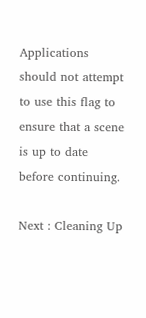Applications should not attempt to use this flag to ensure that a scene is up to date before continuing.

Next : Cleaning Up